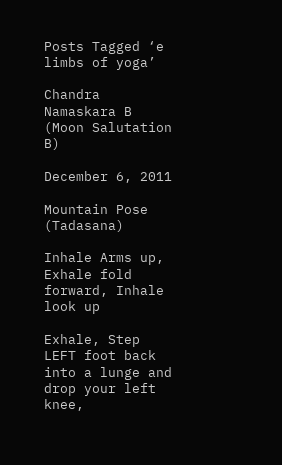Posts Tagged ‘e limbs of yoga’

Chandra Namaskara B (Moon Salutation B)

December 6, 2011

Mountain Pose (Tadasana)

Inhale Arms up, Exhale fold forward, Inhale look up

Exhale, Step LEFT foot back into a lunge and drop your left knee,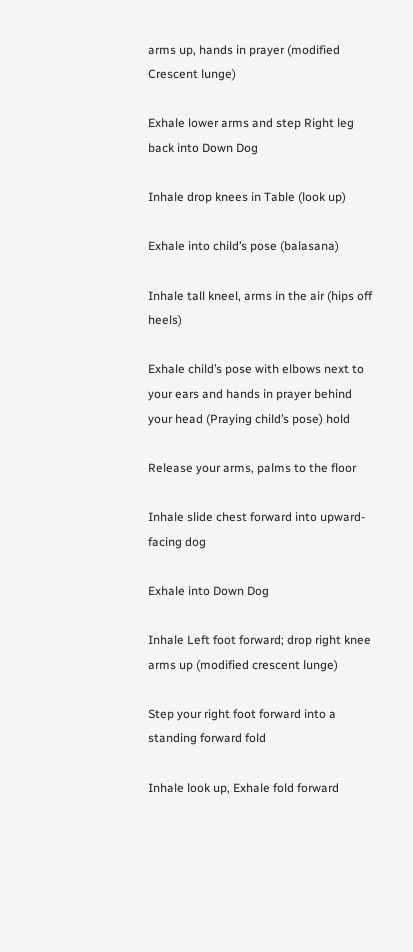arms up, hands in prayer (modified Crescent lunge)

Exhale lower arms and step Right leg back into Down Dog

Inhale drop knees in Table (look up)

Exhale into child’s pose (balasana)

Inhale tall kneel, arms in the air (hips off heels)

Exhale child’s pose with elbows next to your ears and hands in prayer behind your head (Praying child’s pose) hold

Release your arms, palms to the floor

Inhale slide chest forward into upward-facing dog

Exhale into Down Dog

Inhale Left foot forward; drop right knee arms up (modified crescent lunge)

Step your right foot forward into a standing forward fold

Inhale look up, Exhale fold forward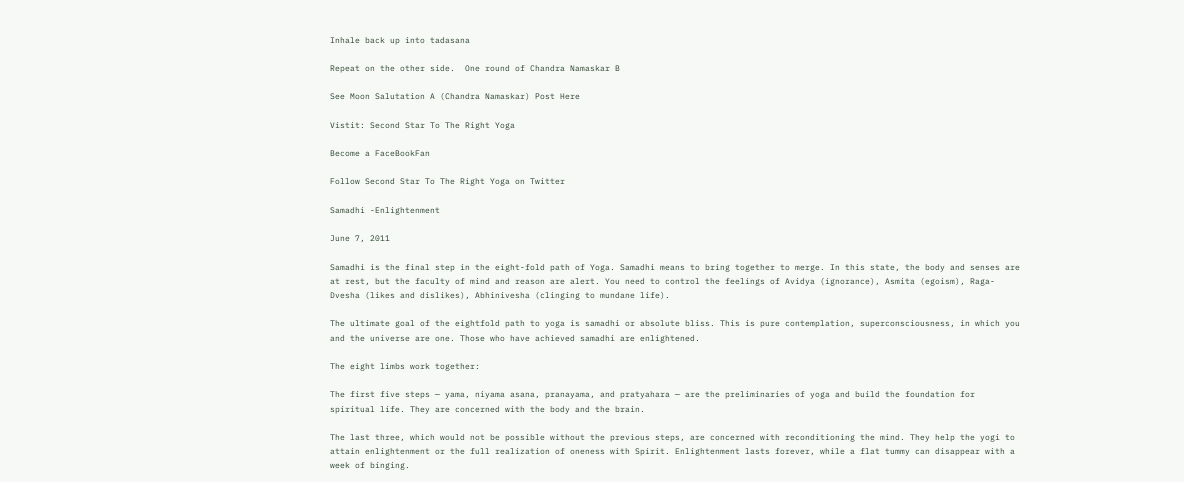Inhale back up into tadasana

Repeat on the other side.  One round of Chandra Namaskar B

See Moon Salutation A (Chandra Namaskar) Post Here

Vistit: Second Star To The Right Yoga

Become a FaceBookFan

Follow Second Star To The Right Yoga on Twitter

Samadhi -Enlightenment

June 7, 2011

Samadhi is the final step in the eight-fold path of Yoga. Samadhi means to bring together to merge. In this state, the body and senses are at rest, but the faculty of mind and reason are alert. You need to control the feelings of Avidya (ignorance), Asmita (egoism), Raga-Dvesha (likes and dislikes), Abhinivesha (clinging to mundane life).

The ultimate goal of the eightfold path to yoga is samadhi or absolute bliss. This is pure contemplation, superconsciousness, in which you and the universe are one. Those who have achieved samadhi are enlightened.

The eight limbs work together:

The first five steps — yama, niyama asana, pranayama, and pratyahara — are the preliminaries of yoga and build the foundation for spiritual life. They are concerned with the body and the brain.

The last three, which would not be possible without the previous steps, are concerned with reconditioning the mind. They help the yogi to attain enlightenment or the full realization of oneness with Spirit. Enlightenment lasts forever, while a flat tummy can disappear with a week of binging.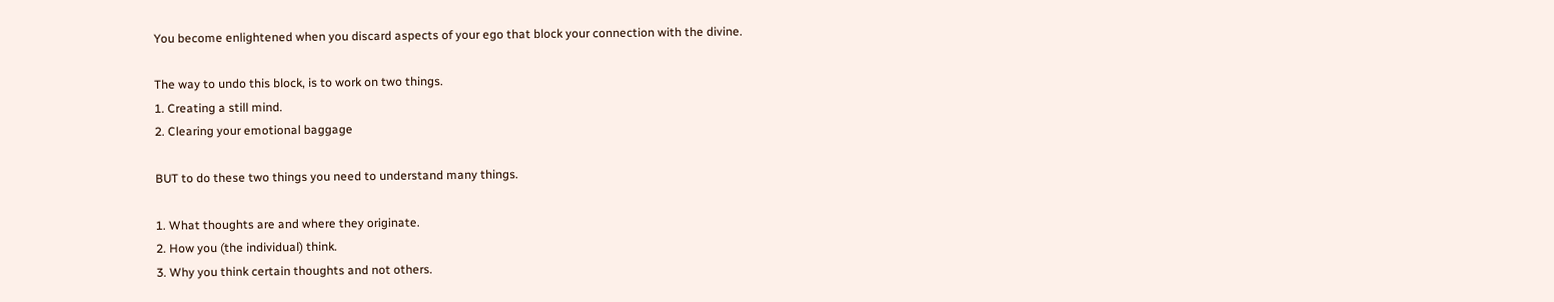You become enlightened when you discard aspects of your ego that block your connection with the divine.

The way to undo this block, is to work on two things.
1. Creating a still mind.
2. Clearing your emotional baggage

BUT to do these two things you need to understand many things.

1. What thoughts are and where they originate.
2. How you (the individual) think.
3. Why you think certain thoughts and not others.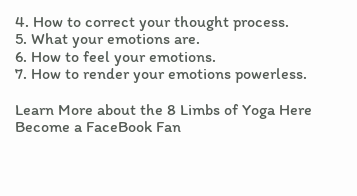4. How to correct your thought process.
5. What your emotions are.
6. How to feel your emotions.
7. How to render your emotions powerless.

Learn More about the 8 Limbs of Yoga Here
Become a FaceBook Fan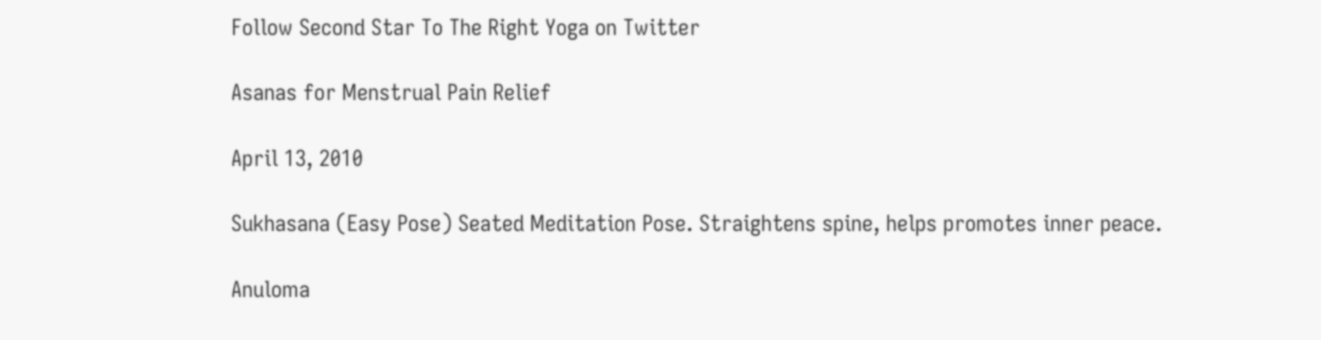Follow Second Star To The Right Yoga on Twitter

Asanas for Menstrual Pain Relief

April 13, 2010

Sukhasana (Easy Pose) Seated Meditation Pose. Straightens spine, helps promotes inner peace.

Anuloma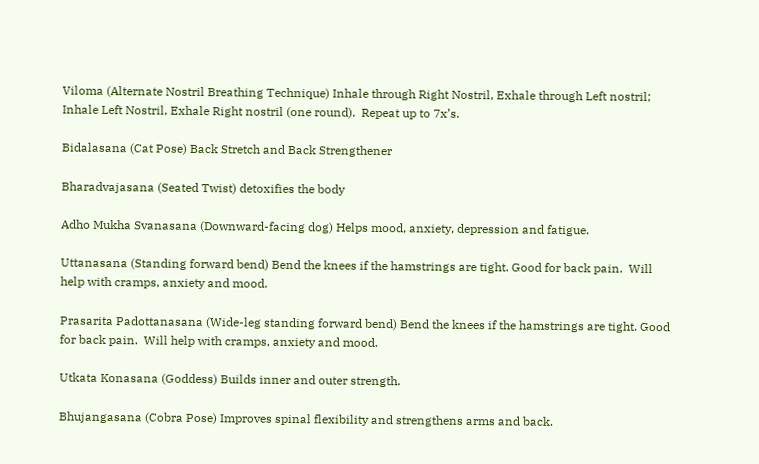Viloma (Alternate Nostril Breathing Technique) Inhale through Right Nostril, Exhale through Left nostril; Inhale Left Nostril, Exhale Right nostril (one round).  Repeat up to 7x’s.

Bidalasana (Cat Pose) Back Stretch and Back Strengthener

Bharadvajasana (Seated Twist) detoxifies the body

Adho Mukha Svanasana (Downward-facing dog) Helps mood, anxiety, depression and fatigue.

Uttanasana (Standing forward bend) Bend the knees if the hamstrings are tight. Good for back pain.  Will help with cramps, anxiety and mood.

Prasarita Padottanasana (Wide-leg standing forward bend) Bend the knees if the hamstrings are tight. Good for back pain.  Will help with cramps, anxiety and mood.

Utkata Konasana (Goddess) Builds inner and outer strength.

Bhujangasana (Cobra Pose) Improves spinal flexibility and strengthens arms and back.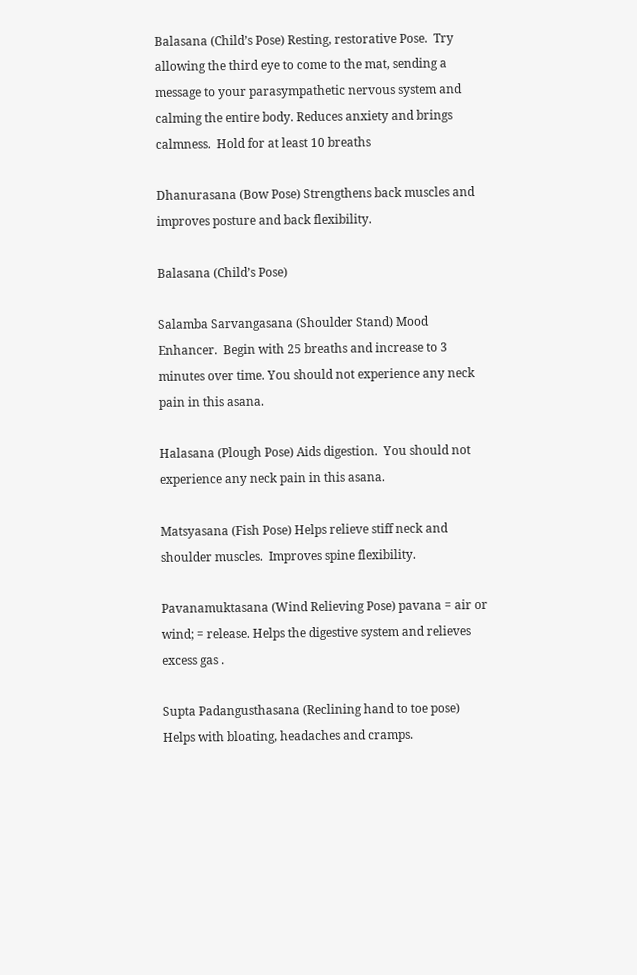Balasana (Child’s Pose) Resting, restorative Pose.  Try allowing the third eye to come to the mat, sending a message to your parasympathetic nervous system and calming the entire body. Reduces anxiety and brings calmness.  Hold for at least 10 breaths

Dhanurasana (Bow Pose) Strengthens back muscles and improves posture and back flexibility.

Balasana (Child’s Pose)

Salamba Sarvangasana (Shoulder Stand) Mood Enhancer.  Begin with 25 breaths and increase to 3 minutes over time. You should not experience any neck pain in this asana.

Halasana (Plough Pose) Aids digestion.  You should not experience any neck pain in this asana.

Matsyasana (Fish Pose) Helps relieve stiff neck and shoulder muscles.  Improves spine flexibility.

Pavanamuktasana (Wind Relieving Pose) pavana = air or wind; = release. Helps the digestive system and relieves excess gas .

Supta Padangusthasana (Reclining hand to toe pose) Helps with bloating, headaches and cramps.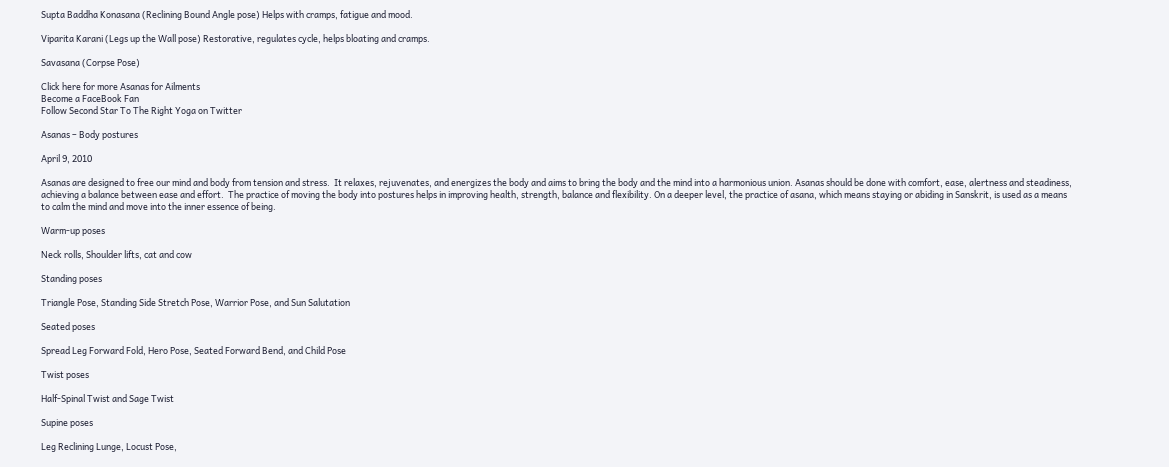Supta Baddha Konasana (Reclining Bound Angle pose) Helps with cramps, fatigue and mood.

Viparita Karani (Legs up the Wall pose) Restorative, regulates cycle, helps bloating and cramps.

Savasana (Corpse Pose)

Click here for more Asanas for Ailments
Become a FaceBook Fan
Follow Second Star To The Right Yoga on Twitter

Asanas – Body postures

April 9, 2010

Asanas are designed to free our mind and body from tension and stress.  It relaxes, rejuvenates, and energizes the body and aims to bring the body and the mind into a harmonious union. Asanas should be done with comfort, ease, alertness and steadiness, achieving a balance between ease and effort.  The practice of moving the body into postures helps in improving health, strength, balance and flexibility. On a deeper level, the practice of asana, which means staying or abiding in Sanskrit, is used as a means to calm the mind and move into the inner essence of being.

Warm-up poses

Neck rolls, Shoulder lifts, cat and cow

Standing poses

Triangle Pose, Standing Side Stretch Pose, Warrior Pose, and Sun Salutation

Seated poses

Spread Leg Forward Fold, Hero Pose, Seated Forward Bend, and Child Pose

Twist poses

Half-Spinal Twist and Sage Twist

Supine poses

Leg Reclining Lunge, Locust Pose,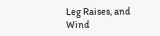Leg Raises, and Wind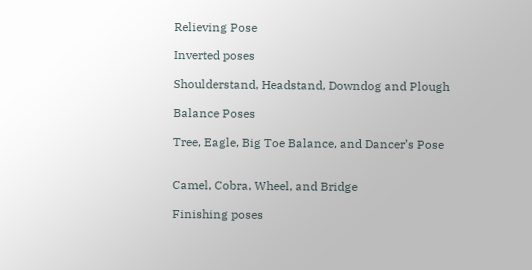Relieving Pose

Inverted poses

Shoulderstand, Headstand, Downdog and Plough

Balance Poses

Tree, Eagle, Big Toe Balance, and Dancer’s Pose


Camel, Cobra, Wheel, and Bridge

Finishing poses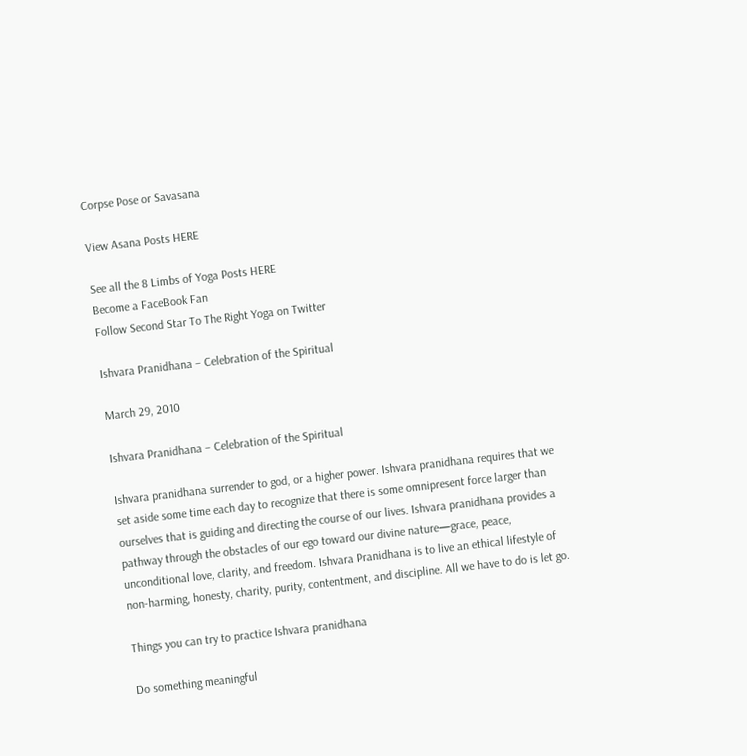Corpse Pose or Savasana

View Asana Posts HERE

See all the 8 Limbs of Yoga Posts HERE
Become a FaceBook Fan
Follow Second Star To The Right Yoga on Twitter

Ishvara Pranidhana – Celebration of the Spiritual

March 29, 2010

Ishvara Pranidhana – Celebration of the Spiritual

Ishvara pranidhana surrender to god, or a higher power. Ishvara pranidhana requires that we set aside some time each day to recognize that there is some omnipresent force larger than ourselves that is guiding and directing the course of our lives. Ishvara pranidhana provides a pathway through the obstacles of our ego toward our divine nature—grace, peace, unconditional love, clarity, and freedom. Ishvara Pranidhana is to live an ethical lifestyle of non-harming, honesty, charity, purity, contentment, and discipline. All we have to do is let go.

Things you can try to practice Ishvara pranidhana

Do something meaningful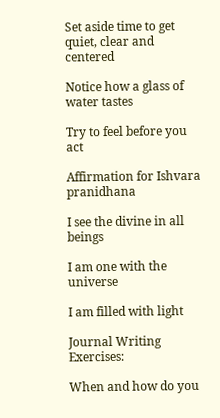Set aside time to get quiet, clear and centered

Notice how a glass of water tastes

Try to feel before you act

Affirmation for Ishvara pranidhana

I see the divine in all beings

I am one with the universe

I am filled with light

Journal Writing Exercises:

When and how do you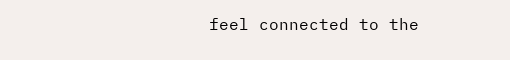feel connected to the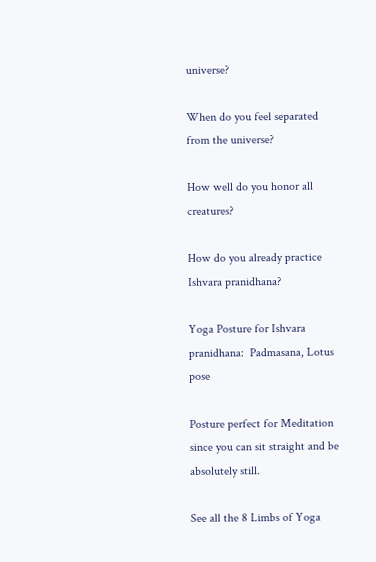universe?

When do you feel separated from the universe?

How well do you honor all creatures?

How do you already practice Ishvara pranidhana?

Yoga Posture for Ishvara pranidhana:  Padmasana, Lotus pose

Posture perfect for Meditation since you can sit straight and be absolutely still.

See all the 8 Limbs of Yoga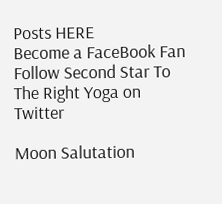Posts HERE
Become a FaceBook Fan
Follow Second Star To The Right Yoga on Twitter

Moon Salutation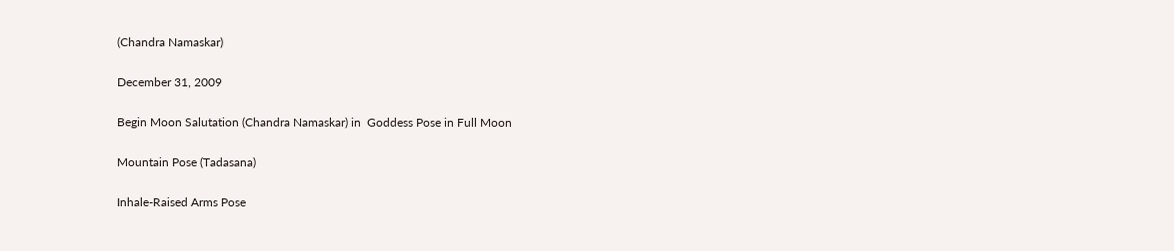(Chandra Namaskar)

December 31, 2009

Begin Moon Salutation (Chandra Namaskar) in  Goddess Pose in Full Moon

Mountain Pose (Tadasana)

Inhale-Raised Arms Pose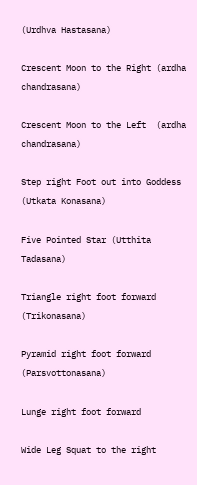(Urdhva Hastasana)

Crescent Moon to the Right (ardha chandrasana)

Crescent Moon to the Left  (ardha chandrasana)

Step right Foot out into Goddess (Utkata Konasana)

Five Pointed Star (Utthita Tadasana)

Triangle right foot forward (Trikonasana)

Pyramid right foot forward (Parsvottonasana)

Lunge right foot forward

Wide Leg Squat to the right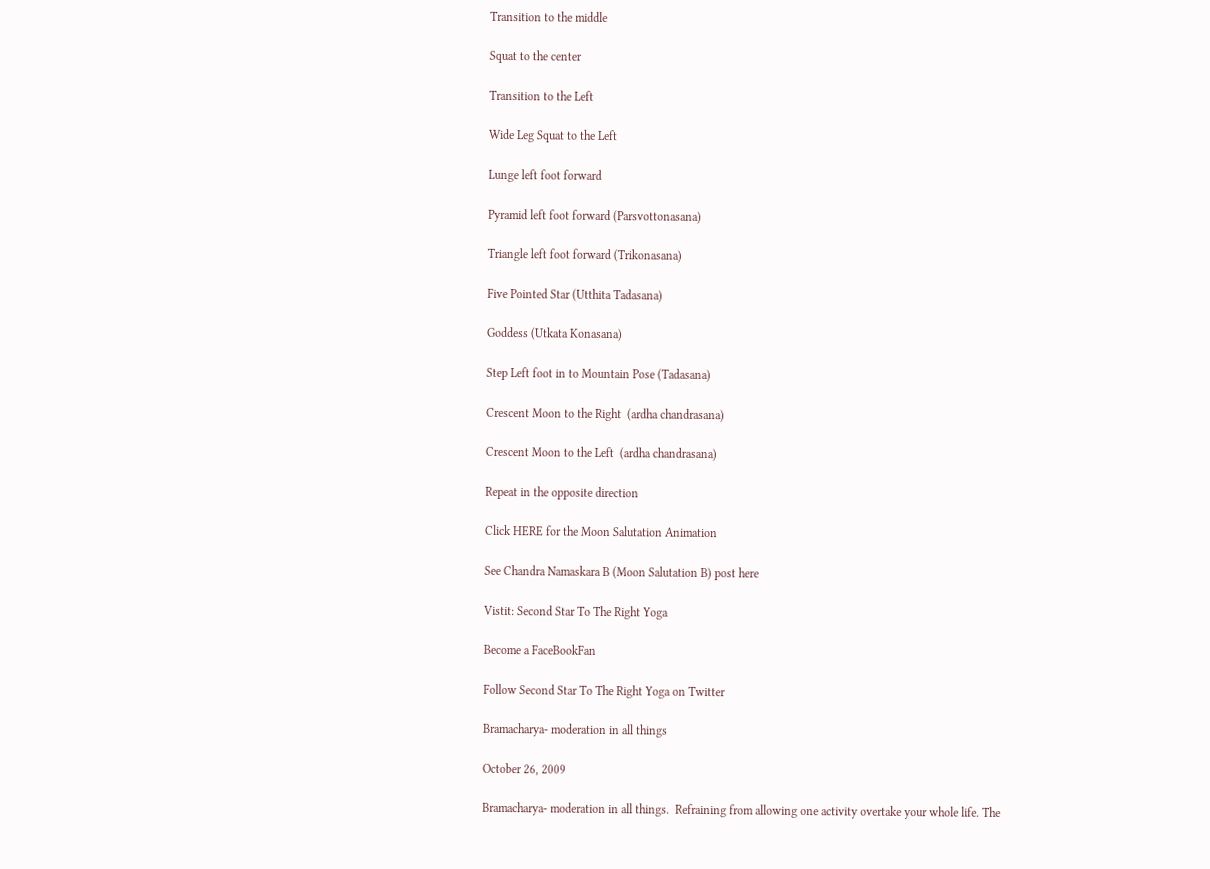Transition to the middle

Squat to the center

Transition to the Left

Wide Leg Squat to the Left

Lunge left foot forward

Pyramid left foot forward (Parsvottonasana)

Triangle left foot forward (Trikonasana)

Five Pointed Star (Utthita Tadasana)

Goddess (Utkata Konasana)

Step Left foot in to Mountain Pose (Tadasana)

Crescent Moon to the Right  (ardha chandrasana)

Crescent Moon to the Left  (ardha chandrasana)

Repeat in the opposite direction

Click HERE for the Moon Salutation Animation

See Chandra Namaskara B (Moon Salutation B) post here

Vistit: Second Star To The Right Yoga

Become a FaceBookFan

Follow Second Star To The Right Yoga on Twitter

Bramacharya- moderation in all things

October 26, 2009

Bramacharya- moderation in all things.  Refraining from allowing one activity overtake your whole life. The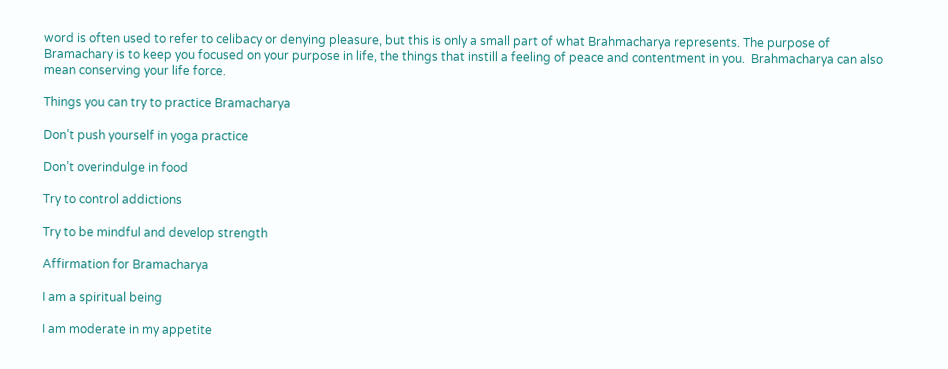word is often used to refer to celibacy or denying pleasure, but this is only a small part of what Brahmacharya represents. The purpose of Bramachary is to keep you focused on your purpose in life, the things that instill a feeling of peace and contentment in you.  Brahmacharya can also mean conserving your life force.

Things you can try to practice Bramacharya

Don’t push yourself in yoga practice

Don’t overindulge in food

Try to control addictions

Try to be mindful and develop strength

Affirmation for Bramacharya

I am a spiritual being

I am moderate in my appetite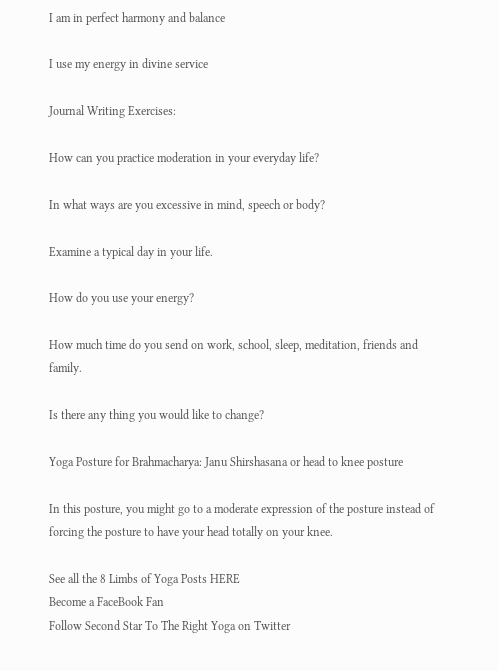I am in perfect harmony and balance

I use my energy in divine service

Journal Writing Exercises:

How can you practice moderation in your everyday life?

In what ways are you excessive in mind, speech or body?

Examine a typical day in your life.

How do you use your energy?

How much time do you send on work, school, sleep, meditation, friends and family.

Is there any thing you would like to change?

Yoga Posture for Brahmacharya: Janu Shirshasana or head to knee posture

In this posture, you might go to a moderate expression of the posture instead of forcing the posture to have your head totally on your knee.

See all the 8 Limbs of Yoga Posts HERE
Become a FaceBook Fan
Follow Second Star To The Right Yoga on Twitter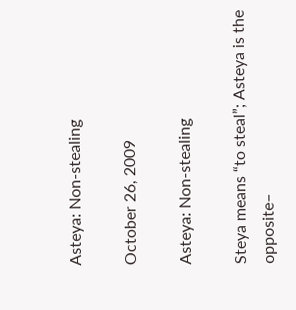Asteya: Non-stealing

October 26, 2009

Asteya: Non-stealing

Steya means “to steal”; Asteya is the opposite–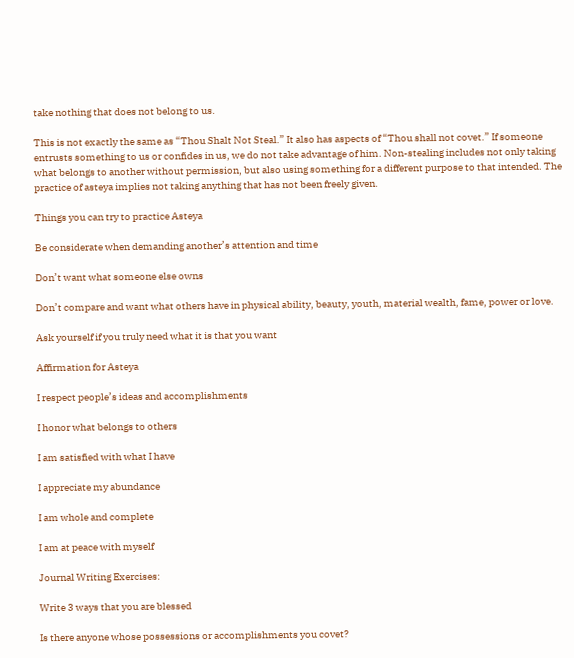take nothing that does not belong to us.

This is not exactly the same as “Thou Shalt Not Steal.” It also has aspects of “Thou shall not covet.” If someone entrusts something to us or confides in us, we do not take advantage of him. Non-stealing includes not only taking what belongs to another without permission, but also using something for a different purpose to that intended. The practice of asteya implies not taking anything that has not been freely given.

Things you can try to practice Asteya

Be considerate when demanding another’s attention and time

Don’t want what someone else owns

Don’t compare and want what others have in physical ability, beauty, youth, material wealth, fame, power or love.

Ask yourself if you truly need what it is that you want

Affirmation for Asteya

I respect people’s ideas and accomplishments

I honor what belongs to others

I am satisfied with what I have

I appreciate my abundance

I am whole and complete

I am at peace with myself

Journal Writing Exercises:

Write 3 ways that you are blessed

Is there anyone whose possessions or accomplishments you covet?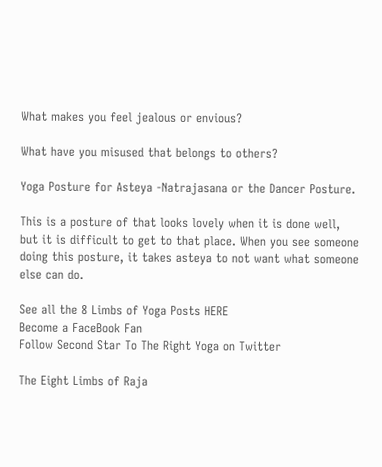What makes you feel jealous or envious?

What have you misused that belongs to others?

Yoga Posture for Asteya -Natrajasana or the Dancer Posture.

This is a posture of that looks lovely when it is done well, but it is difficult to get to that place. When you see someone doing this posture, it takes asteya to not want what someone else can do.

See all the 8 Limbs of Yoga Posts HERE
Become a FaceBook Fan
Follow Second Star To The Right Yoga on Twitter

The Eight Limbs of Raja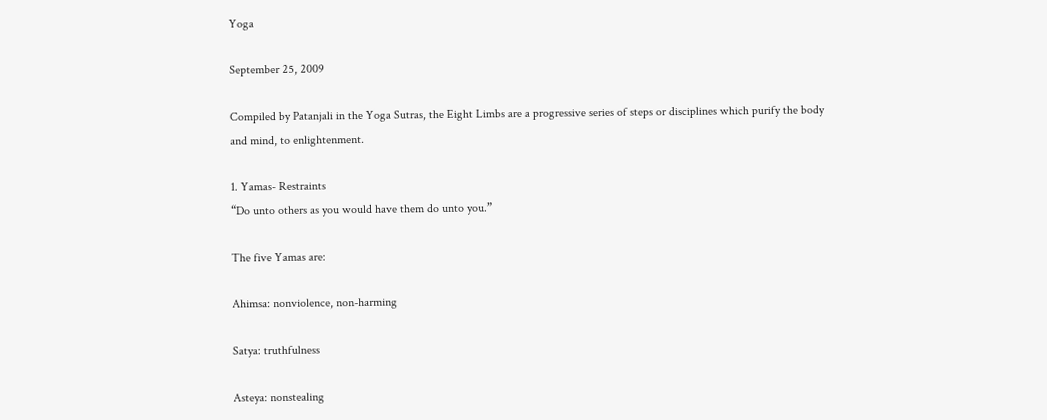Yoga

September 25, 2009

Compiled by Patanjali in the Yoga Sutras, the Eight Limbs are a progressive series of steps or disciplines which purify the body and mind, to enlightenment.

1. Yamas- Restraints
“Do unto others as you would have them do unto you.”

The five Yamas are:

Ahimsa: nonviolence, non-harming

Satya: truthfulness

Asteya: nonstealing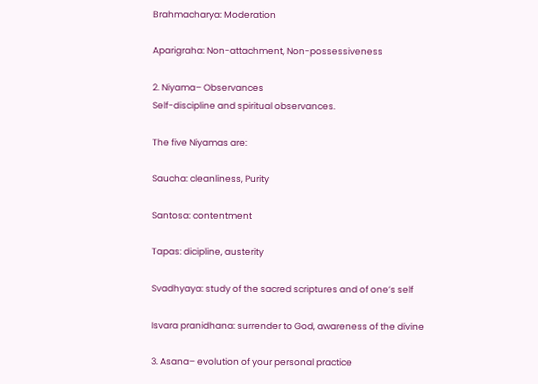Brahmacharya: Moderation

Aparigraha: Non-attachment, Non-possessiveness

2. Niyama– Observances
Self-discipline and spiritual observances.

The five Niyamas are:

Saucha: cleanliness, Purity

Santosa: contentment

Tapas: dicipline, austerity

Svadhyaya: study of the sacred scriptures and of one’s self

Isvara pranidhana: surrender to God, awareness of the divine

3. Asana– evolution of your personal practice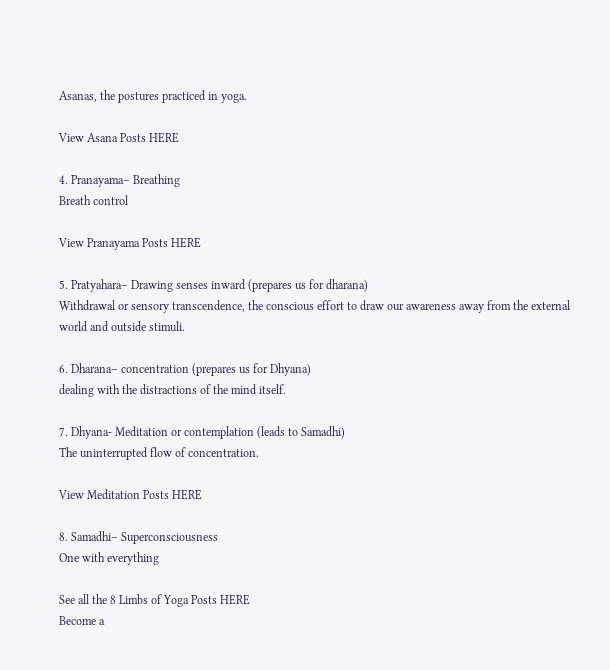Asanas, the postures practiced in yoga.

View Asana Posts HERE

4. Pranayama– Breathing
Breath control

View Pranayama Posts HERE

5. Pratyahara– Drawing senses inward (prepares us for dharana)
Withdrawal or sensory transcendence, the conscious effort to draw our awareness away from the external world and outside stimuli.

6. Dharana– concentration (prepares us for Dhyana)
dealing with the distractions of the mind itself.

7. Dhyana- Meditation or contemplation (leads to Samadhi)
The uninterrupted flow of concentration.

View Meditation Posts HERE

8. Samadhi– Superconsciousness
One with everything

See all the 8 Limbs of Yoga Posts HERE
Become a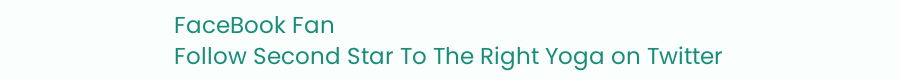FaceBook Fan
Follow Second Star To The Right Yoga on Twitter